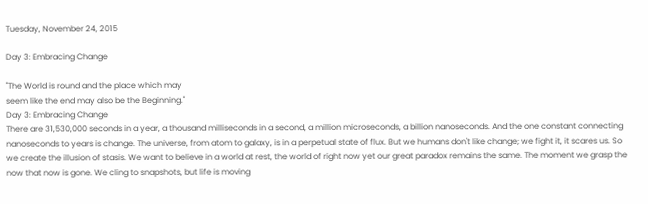Tuesday, November 24, 2015

Day 3: Embracing Change

"The World is round and the place which may
seem like the end may also be the Beginning."
Day 3: Embracing Change
There are 31,530,000 seconds in a year, a thousand milliseconds in a second, a million microseconds, a billion nanoseconds. And the one constant connecting nanoseconds to years is change. The universe, from atom to galaxy, is in a perpetual state of flux. But we humans don't like change; we fight it, it scares us. So we create the illusion of stasis. We want to believe in a world at rest, the world of right now yet our great paradox remains the same. The moment we grasp the now that now is gone. We cling to snapshots, but life is moving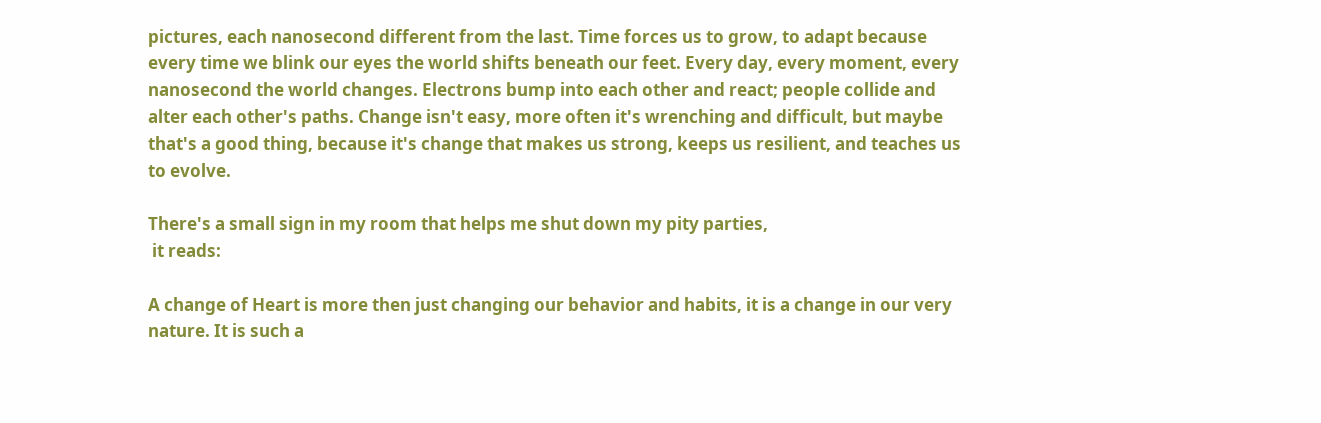pictures, each nanosecond different from the last. Time forces us to grow, to adapt because every time we blink our eyes the world shifts beneath our feet. Every day, every moment, every nanosecond the world changes. Electrons bump into each other and react; people collide and alter each other's paths. Change isn't easy, more often it's wrenching and difficult, but maybe that's a good thing, because it's change that makes us strong, keeps us resilient, and teaches us to evolve.

There's a small sign in my room that helps me shut down my pity parties,
 it reads:

A change of Heart is more then just changing our behavior and habits, it is a change in our very nature. It is such a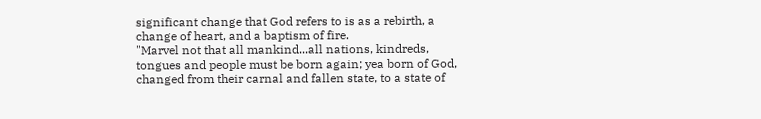significant change that God refers to is as a rebirth, a change of heart, and a baptism of fire.
"Marvel not that all mankind...all nations, kindreds, tongues and people must be born again; yea born of God, changed from their carnal and fallen state, to a state of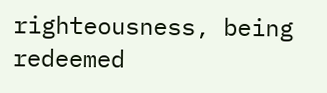righteousness, being redeemed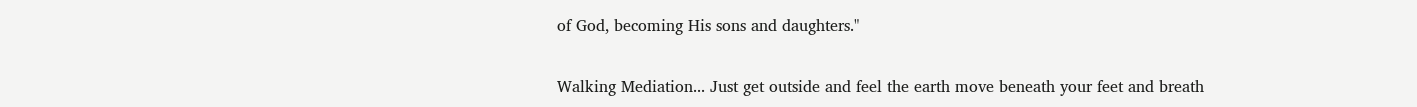of God, becoming His sons and daughters."

Walking Mediation... Just get outside and feel the earth move beneath your feet and breath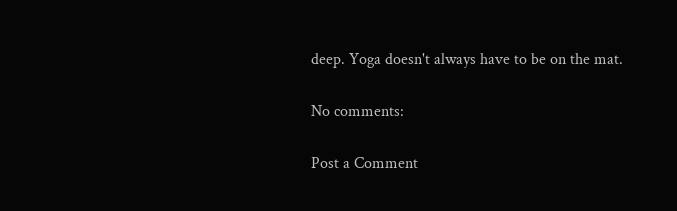deep. Yoga doesn't always have to be on the mat.

No comments:

Post a Comment